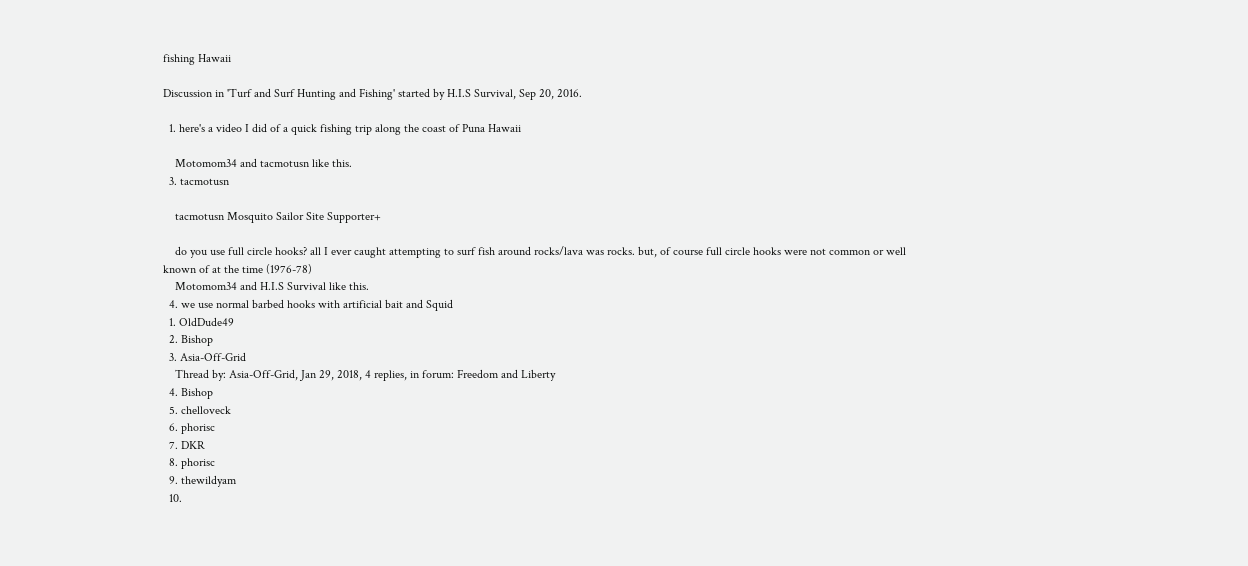fishing Hawaii

Discussion in 'Turf and Surf Hunting and Fishing' started by H.I.S Survival, Sep 20, 2016.

  1. here's a video I did of a quick fishing trip along the coast of Puna Hawaii

    Motomom34 and tacmotusn like this.
  3. tacmotusn

    tacmotusn Mosquito Sailor Site Supporter+

    do you use full circle hooks? all I ever caught attempting to surf fish around rocks/lava was rocks. but, of course full circle hooks were not common or well known of at the time (1976-78)
    Motomom34 and H.I.S Survival like this.
  4. we use normal barbed hooks with artificial bait and Squid
  1. OldDude49
  2. Bishop
  3. Asia-Off-Grid
    Thread by: Asia-Off-Grid, Jan 29, 2018, 4 replies, in forum: Freedom and Liberty
  4. Bishop
  5. chelloveck
  6. phorisc
  7. DKR
  8. phorisc
  9. thewildyam
  10.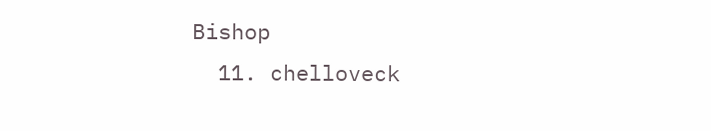Bishop
  11. chelloveck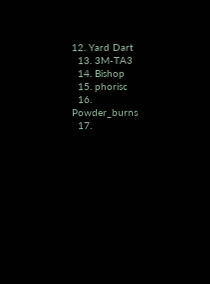12. Yard Dart
  13. 3M-TA3
  14. Bishop
  15. phorisc
  16. Powder_burns
  17.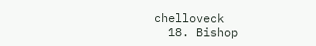chelloveck
  18. Bishop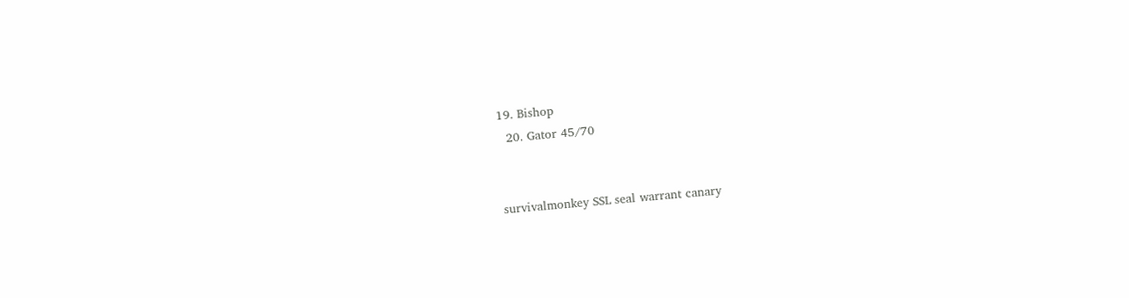19. Bishop
  20. Gator 45/70


survivalmonkey SSL seal warrant canary